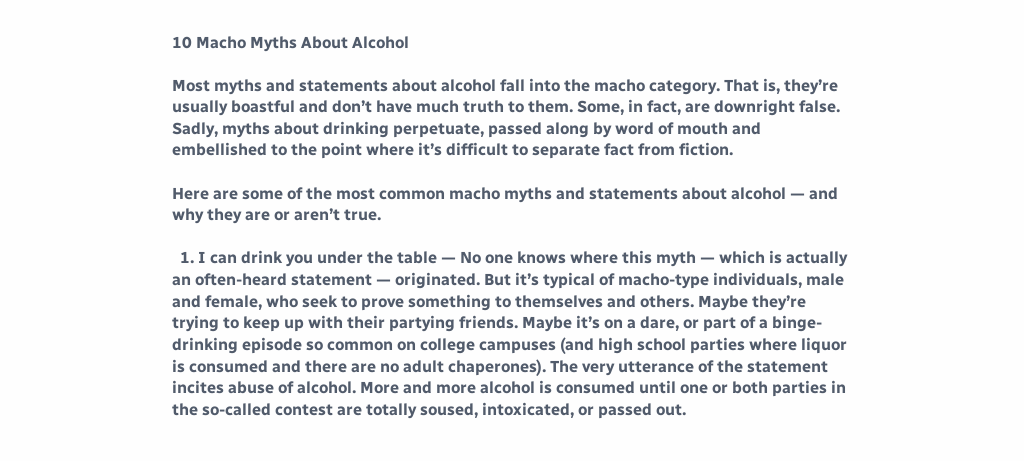10 Macho Myths About Alcohol

Most myths and statements about alcohol fall into the macho category. That is, they’re usually boastful and don’t have much truth to them. Some, in fact, are downright false. Sadly, myths about drinking perpetuate, passed along by word of mouth and embellished to the point where it’s difficult to separate fact from fiction.

Here are some of the most common macho myths and statements about alcohol — and why they are or aren’t true.

  1. I can drink you under the table — No one knows where this myth — which is actually an often-heard statement — originated. But it’s typical of macho-type individuals, male and female, who seek to prove something to themselves and others. Maybe they’re trying to keep up with their partying friends. Maybe it’s on a dare, or part of a binge-drinking episode so common on college campuses (and high school parties where liquor is consumed and there are no adult chaperones). The very utterance of the statement incites abuse of alcohol. More and more alcohol is consumed until one or both parties in the so-called contest are totally soused, intoxicated, or passed out.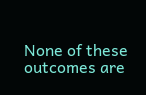None of these outcomes are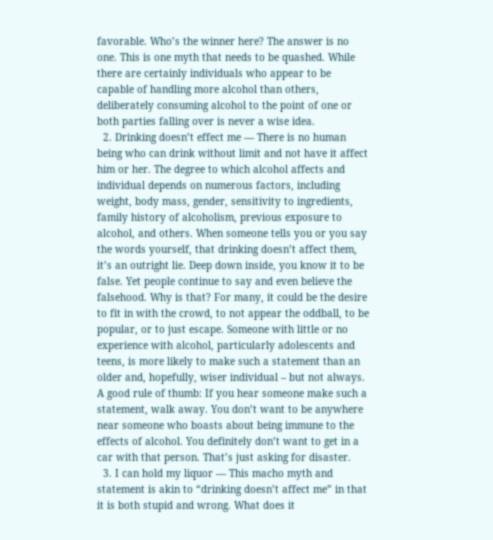favorable. Who’s the winner here? The answer is no one. This is one myth that needs to be quashed. While there are certainly individuals who appear to be capable of handling more alcohol than others, deliberately consuming alcohol to the point of one or both parties falling over is never a wise idea.
  2. Drinking doesn’t effect me — There is no human being who can drink without limit and not have it affect him or her. The degree to which alcohol affects and individual depends on numerous factors, including weight, body mass, gender, sensitivity to ingredients, family history of alcoholism, previous exposure to alcohol, and others. When someone tells you or you say the words yourself, that drinking doesn’t affect them, it’s an outright lie. Deep down inside, you know it to be false. Yet people continue to say and even believe the falsehood. Why is that? For many, it could be the desire to fit in with the crowd, to not appear the oddball, to be popular, or to just escape. Someone with little or no experience with alcohol, particularly adolescents and teens, is more likely to make such a statement than an older and, hopefully, wiser individual – but not always. A good rule of thumb: If you hear someone make such a statement, walk away. You don’t want to be anywhere near someone who boasts about being immune to the effects of alcohol. You definitely don’t want to get in a car with that person. That’s just asking for disaster.
  3. I can hold my liquor — This macho myth and statement is akin to “drinking doesn’t affect me” in that it is both stupid and wrong. What does it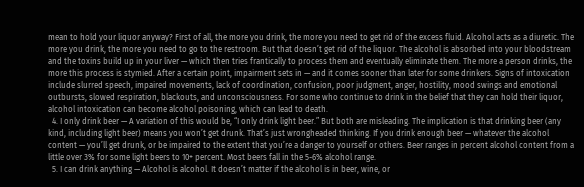mean to hold your liquor anyway? First of all, the more you drink, the more you need to get rid of the excess fluid. Alcohol acts as a diuretic. The more you drink, the more you need to go to the restroom. But that doesn’t get rid of the liquor. The alcohol is absorbed into your bloodstream and the toxins build up in your liver — which then tries frantically to process them and eventually eliminate them. The more a person drinks, the more this process is stymied. After a certain point, impairment sets in — and it comes sooner than later for some drinkers. Signs of intoxication include slurred speech, impaired movements, lack of coordination, confusion, poor judgment, anger, hostility, mood swings and emotional outbursts, slowed respiration, blackouts, and unconsciousness. For some who continue to drink in the belief that they can hold their liquor, alcohol intoxication can become alcohol poisoning, which can lead to death.
  4. I only drink beer — A variation of this would be, “I only drink light beer.” But both are misleading. The implication is that drinking beer (any kind, including light beer) means you won’t get drunk. That’s just wrongheaded thinking. If you drink enough beer — whatever the alcohol content — you’ll get drunk, or be impaired to the extent that you’re a danger to yourself or others. Beer ranges in percent alcohol content from a little over 3% for some light beers to 10+ percent. Most beers fall in the 5-6% alcohol range.
  5. I can drink anything — Alcohol is alcohol. It doesn’t matter if the alcohol is in beer, wine, or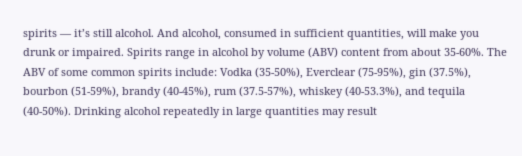spirits — it’s still alcohol. And alcohol, consumed in sufficient quantities, will make you drunk or impaired. Spirits range in alcohol by volume (ABV) content from about 35-60%. The ABV of some common spirits include: Vodka (35-50%), Everclear (75-95%), gin (37.5%), bourbon (51-59%), brandy (40-45%), rum (37.5-57%), whiskey (40-53.3%), and tequila (40-50%). Drinking alcohol repeatedly in large quantities may result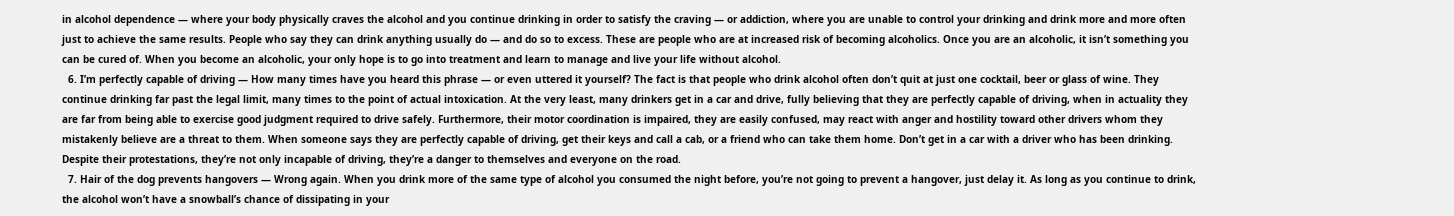in alcohol dependence — where your body physically craves the alcohol and you continue drinking in order to satisfy the craving — or addiction, where you are unable to control your drinking and drink more and more often just to achieve the same results. People who say they can drink anything usually do — and do so to excess. These are people who are at increased risk of becoming alcoholics. Once you are an alcoholic, it isn’t something you can be cured of. When you become an alcoholic, your only hope is to go into treatment and learn to manage and live your life without alcohol.
  6. I’m perfectly capable of driving — How many times have you heard this phrase — or even uttered it yourself? The fact is that people who drink alcohol often don’t quit at just one cocktail, beer or glass of wine. They continue drinking far past the legal limit, many times to the point of actual intoxication. At the very least, many drinkers get in a car and drive, fully believing that they are perfectly capable of driving, when in actuality they are far from being able to exercise good judgment required to drive safely. Furthermore, their motor coordination is impaired, they are easily confused, may react with anger and hostility toward other drivers whom they mistakenly believe are a threat to them. When someone says they are perfectly capable of driving, get their keys and call a cab, or a friend who can take them home. Don’t get in a car with a driver who has been drinking. Despite their protestations, they’re not only incapable of driving, they’re a danger to themselves and everyone on the road.
  7. Hair of the dog prevents hangovers — Wrong again. When you drink more of the same type of alcohol you consumed the night before, you’re not going to prevent a hangover, just delay it. As long as you continue to drink, the alcohol won’t have a snowball’s chance of dissipating in your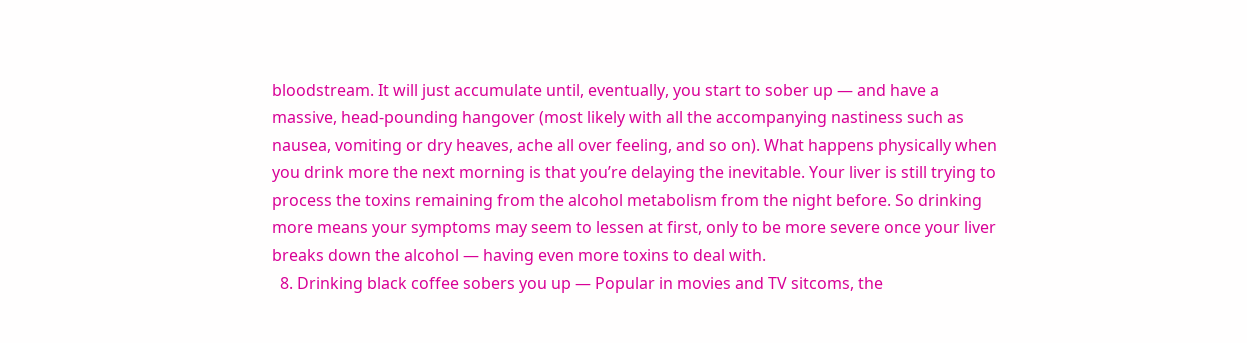bloodstream. It will just accumulate until, eventually, you start to sober up — and have a massive, head-pounding hangover (most likely with all the accompanying nastiness such as nausea, vomiting or dry heaves, ache all over feeling, and so on). What happens physically when you drink more the next morning is that you’re delaying the inevitable. Your liver is still trying to process the toxins remaining from the alcohol metabolism from the night before. So drinking more means your symptoms may seem to lessen at first, only to be more severe once your liver breaks down the alcohol — having even more toxins to deal with.
  8. Drinking black coffee sobers you up — Popular in movies and TV sitcoms, the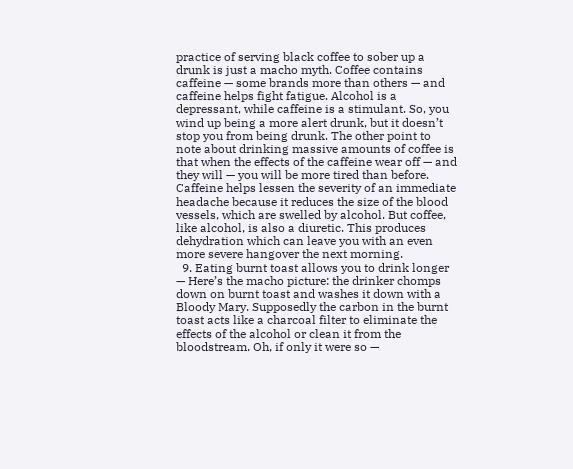practice of serving black coffee to sober up a drunk is just a macho myth. Coffee contains caffeine — some brands more than others — and caffeine helps fight fatigue. Alcohol is a depressant, while caffeine is a stimulant. So, you wind up being a more alert drunk, but it doesn’t stop you from being drunk. The other point to note about drinking massive amounts of coffee is that when the effects of the caffeine wear off — and they will — you will be more tired than before. Caffeine helps lessen the severity of an immediate headache because it reduces the size of the blood vessels, which are swelled by alcohol. But coffee, like alcohol, is also a diuretic. This produces dehydration which can leave you with an even more severe hangover the next morning.
  9. Eating burnt toast allows you to drink longer — Here’s the macho picture: the drinker chomps down on burnt toast and washes it down with a Bloody Mary. Supposedly the carbon in the burnt toast acts like a charcoal filter to eliminate the effects of the alcohol or clean it from the bloodstream. Oh, if only it were so —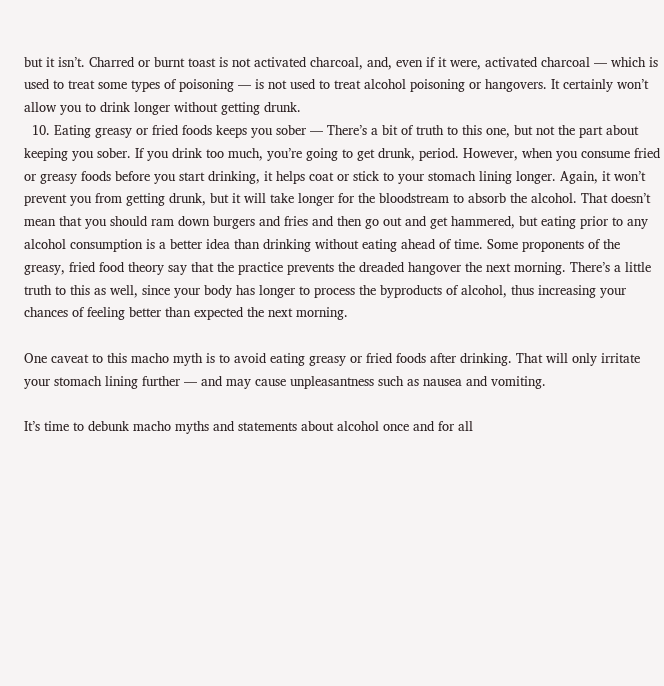but it isn’t. Charred or burnt toast is not activated charcoal, and, even if it were, activated charcoal — which is used to treat some types of poisoning — is not used to treat alcohol poisoning or hangovers. It certainly won’t allow you to drink longer without getting drunk.
  10. Eating greasy or fried foods keeps you sober — There’s a bit of truth to this one, but not the part about keeping you sober. If you drink too much, you’re going to get drunk, period. However, when you consume fried or greasy foods before you start drinking, it helps coat or stick to your stomach lining longer. Again, it won’t prevent you from getting drunk, but it will take longer for the bloodstream to absorb the alcohol. That doesn’t mean that you should ram down burgers and fries and then go out and get hammered, but eating prior to any alcohol consumption is a better idea than drinking without eating ahead of time. Some proponents of the greasy, fried food theory say that the practice prevents the dreaded hangover the next morning. There’s a little truth to this as well, since your body has longer to process the byproducts of alcohol, thus increasing your chances of feeling better than expected the next morning.

One caveat to this macho myth is to avoid eating greasy or fried foods after drinking. That will only irritate your stomach lining further — and may cause unpleasantness such as nausea and vomiting.

It’s time to debunk macho myths and statements about alcohol once and for all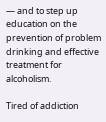— and to step up education on the prevention of problem drinking and effective treatment for alcoholism.

Tired of addiction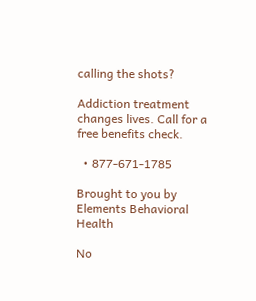calling the shots?

Addiction treatment changes lives. Call for a free benefits check.

  • 877-671-1785

Brought to you by Elements Behavioral Health

No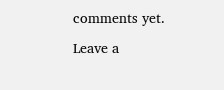comments yet.

Leave a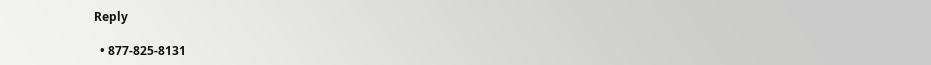Reply

  • 877-825-8131